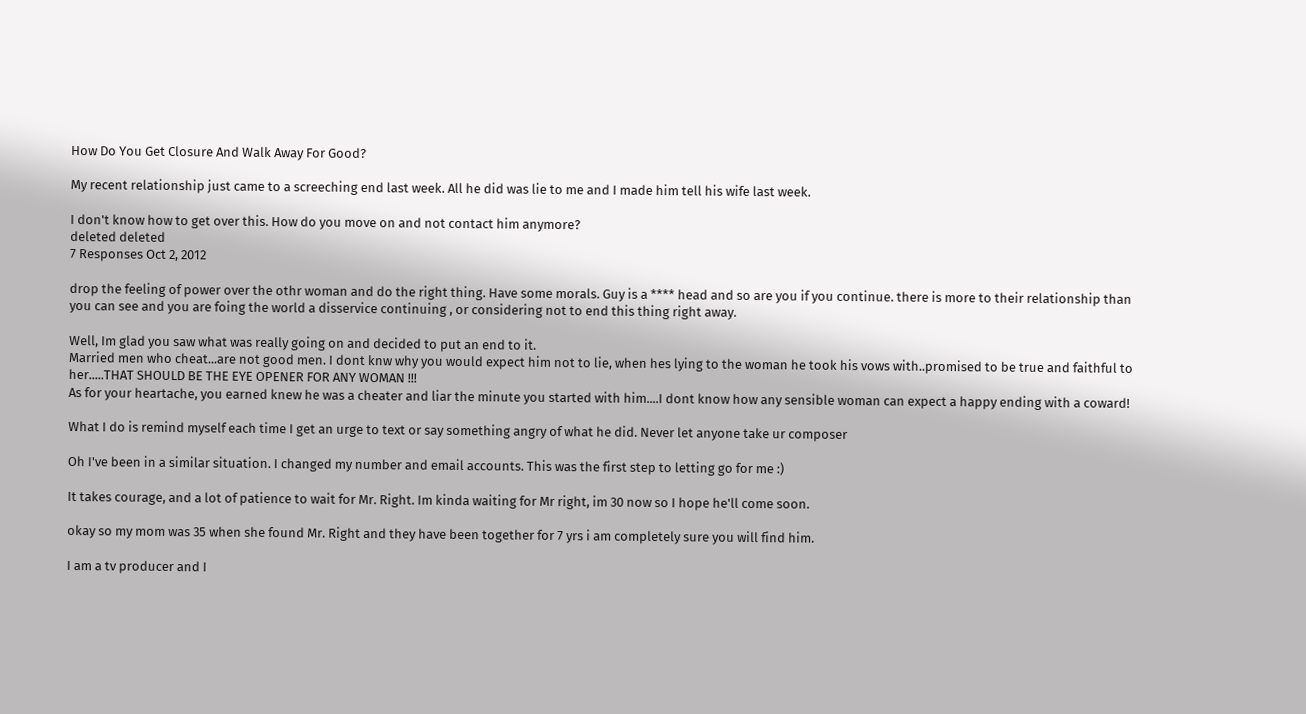How Do You Get Closure And Walk Away For Good?

My recent relationship just came to a screeching end last week. All he did was lie to me and I made him tell his wife last week.

I don't know how to get over this. How do you move on and not contact him anymore?
deleted deleted
7 Responses Oct 2, 2012

drop the feeling of power over the othr woman and do the right thing. Have some morals. Guy is a **** head and so are you if you continue. there is more to their relationship than you can see and you are foing the world a disservice continuing , or considering not to end this thing right away.

Well, Im glad you saw what was really going on and decided to put an end to it.
Married men who cheat...are not good men. I dont knw why you would expect him not to lie, when hes lying to the woman he took his vows with..promised to be true and faithful to her.....THAT SHOULD BE THE EYE OPENER FOR ANY WOMAN !!!
As for your heartache, you earned knew he was a cheater and liar the minute you started with him....I dont know how any sensible woman can expect a happy ending with a coward!

What I do is remind myself each time I get an urge to text or say something angry of what he did. Never let anyone take ur composer

Oh I've been in a similar situation. I changed my number and email accounts. This was the first step to letting go for me :)

It takes courage, and a lot of patience to wait for Mr. Right. Im kinda waiting for Mr right, im 30 now so I hope he'll come soon.

okay so my mom was 35 when she found Mr. Right and they have been together for 7 yrs i am completely sure you will find him.

I am a tv producer and I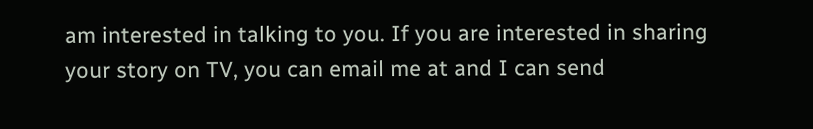am interested in talking to you. If you are interested in sharing your story on TV, you can email me at and I can send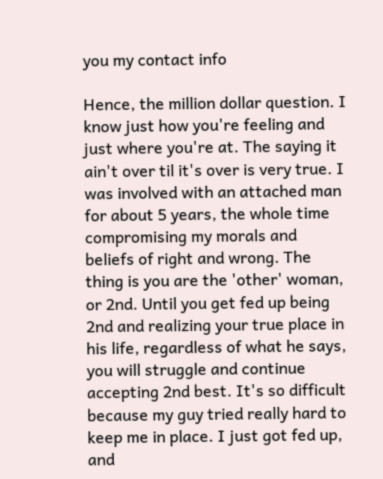you my contact info

Hence, the million dollar question. I know just how you're feeling and just where you're at. The saying it ain't over til it's over is very true. I was involved with an attached man for about 5 years, the whole time compromising my morals and beliefs of right and wrong. The thing is you are the 'other' woman, or 2nd. Until you get fed up being 2nd and realizing your true place in his life, regardless of what he says, you will struggle and continue accepting 2nd best. It's so difficult because my guy tried really hard to keep me in place. I just got fed up, and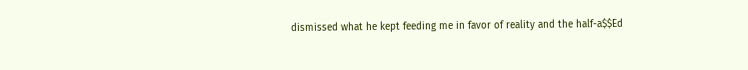dismissed what he kept feeding me in favor of reality and the half-a$$Ed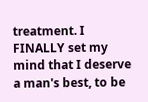treatment. I FINALLY set my mind that I deserve a man's best, to be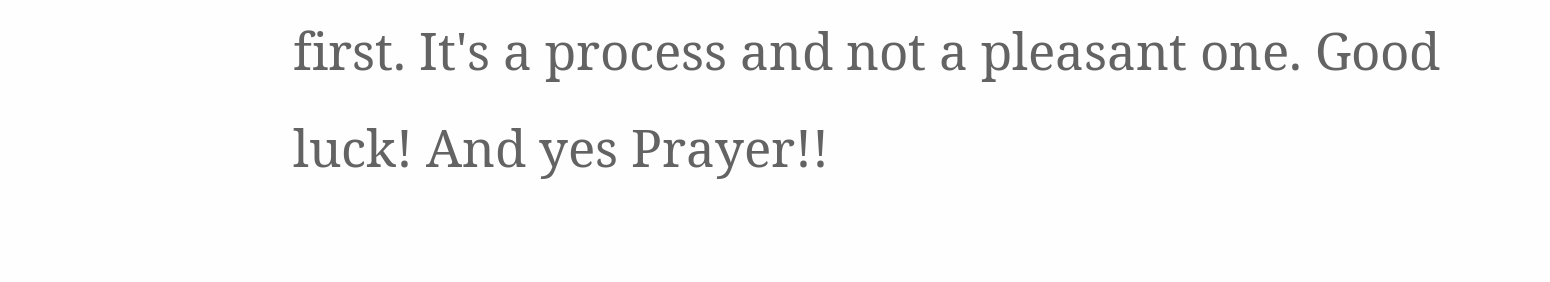first. It's a process and not a pleasant one. Good luck! And yes Prayer!!